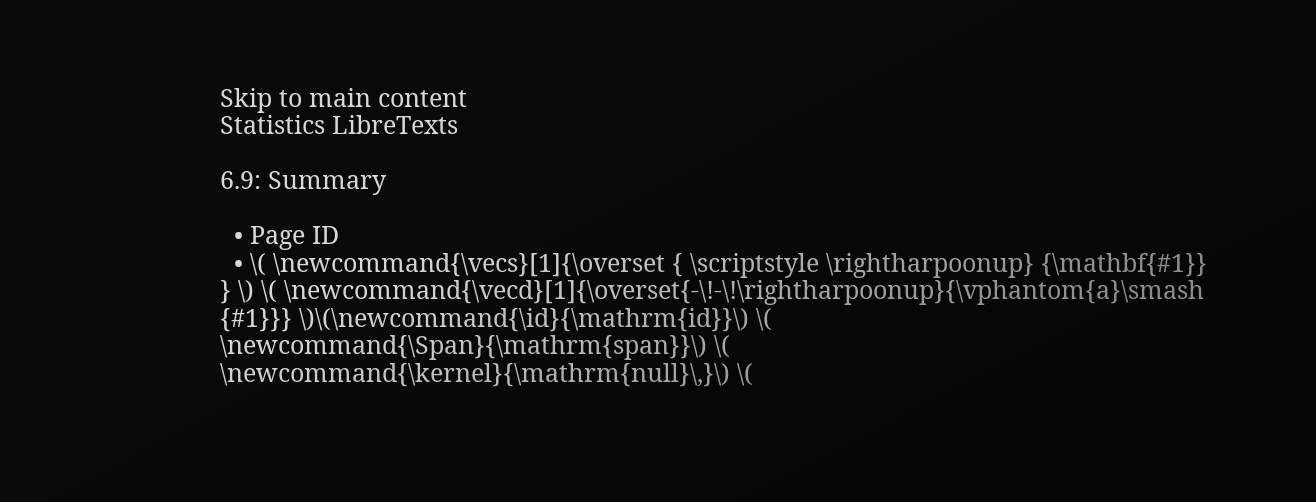Skip to main content
Statistics LibreTexts

6.9: Summary

  • Page ID
  • \( \newcommand{\vecs}[1]{\overset { \scriptstyle \rightharpoonup} {\mathbf{#1}} } \) \( \newcommand{\vecd}[1]{\overset{-\!-\!\rightharpoonup}{\vphantom{a}\smash {#1}}} \)\(\newcommand{\id}{\mathrm{id}}\) \( \newcommand{\Span}{\mathrm{span}}\) \( \newcommand{\kernel}{\mathrm{null}\,}\) \(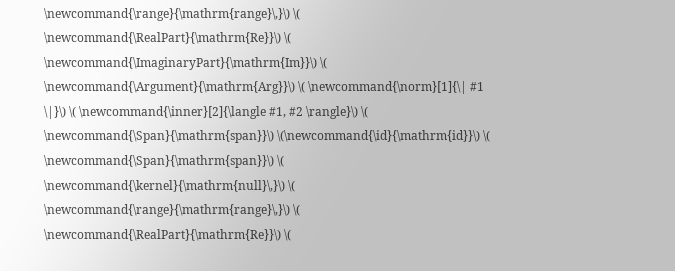\newcommand{\range}{\mathrm{range}\,}\) \( \newcommand{\RealPart}{\mathrm{Re}}\) \( \newcommand{\ImaginaryPart}{\mathrm{Im}}\) \( \newcommand{\Argument}{\mathrm{Arg}}\) \( \newcommand{\norm}[1]{\| #1 \|}\) \( \newcommand{\inner}[2]{\langle #1, #2 \rangle}\) \( \newcommand{\Span}{\mathrm{span}}\) \(\newcommand{\id}{\mathrm{id}}\) \( \newcommand{\Span}{\mathrm{span}}\) \( \newcommand{\kernel}{\mathrm{null}\,}\) \( \newcommand{\range}{\mathrm{range}\,}\) \( \newcommand{\RealPart}{\mathrm{Re}}\) \(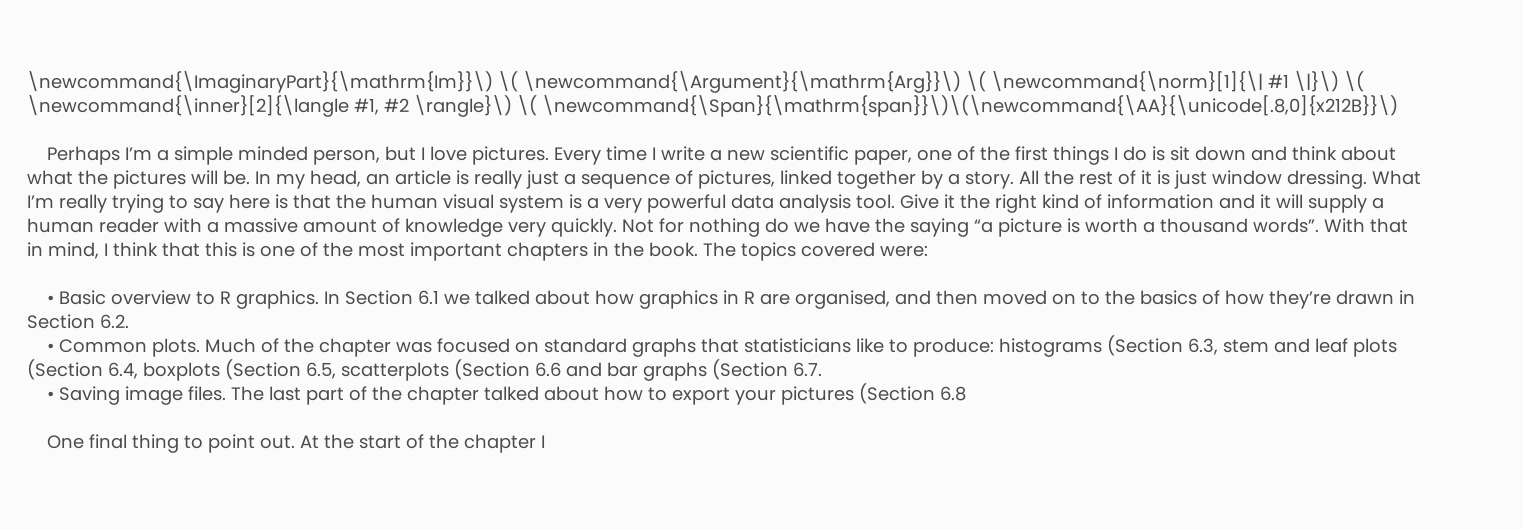\newcommand{\ImaginaryPart}{\mathrm{Im}}\) \( \newcommand{\Argument}{\mathrm{Arg}}\) \( \newcommand{\norm}[1]{\| #1 \|}\) \( \newcommand{\inner}[2]{\langle #1, #2 \rangle}\) \( \newcommand{\Span}{\mathrm{span}}\)\(\newcommand{\AA}{\unicode[.8,0]{x212B}}\)

    Perhaps I’m a simple minded person, but I love pictures. Every time I write a new scientific paper, one of the first things I do is sit down and think about what the pictures will be. In my head, an article is really just a sequence of pictures, linked together by a story. All the rest of it is just window dressing. What I’m really trying to say here is that the human visual system is a very powerful data analysis tool. Give it the right kind of information and it will supply a human reader with a massive amount of knowledge very quickly. Not for nothing do we have the saying “a picture is worth a thousand words”. With that in mind, I think that this is one of the most important chapters in the book. The topics covered were:

    • Basic overview to R graphics. In Section 6.1 we talked about how graphics in R are organised, and then moved on to the basics of how they’re drawn in Section 6.2.
    • Common plots. Much of the chapter was focused on standard graphs that statisticians like to produce: histograms (Section 6.3, stem and leaf plots (Section 6.4, boxplots (Section 6.5, scatterplots (Section 6.6 and bar graphs (Section 6.7.
    • Saving image files. The last part of the chapter talked about how to export your pictures (Section 6.8

    One final thing to point out. At the start of the chapter I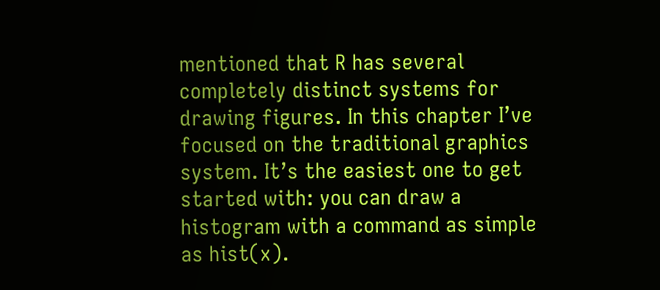mentioned that R has several completely distinct systems for drawing figures. In this chapter I’ve focused on the traditional graphics system. It’s the easiest one to get started with: you can draw a histogram with a command as simple as hist(x).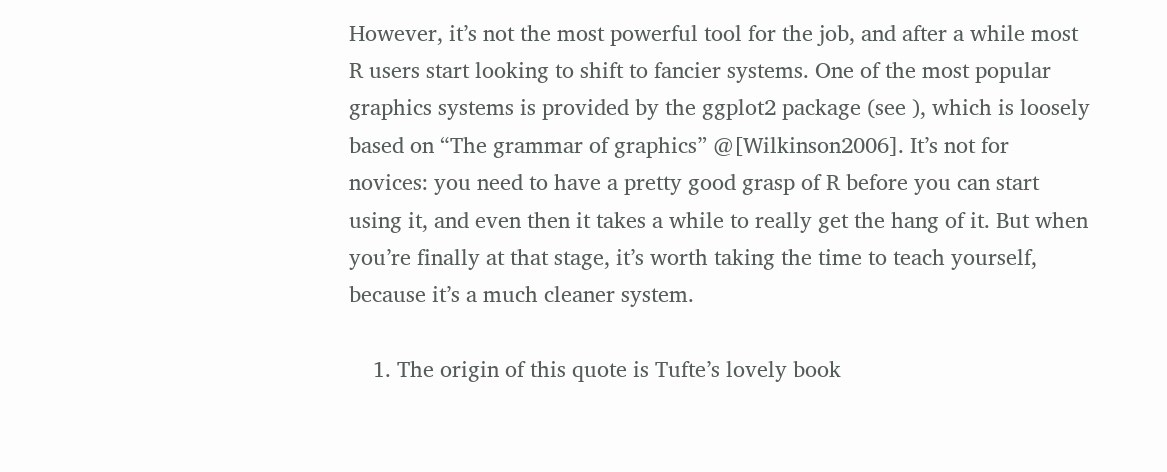However, it’s not the most powerful tool for the job, and after a while most R users start looking to shift to fancier systems. One of the most popular graphics systems is provided by the ggplot2 package (see ), which is loosely based on “The grammar of graphics” @[Wilkinson2006]. It’s not for novices: you need to have a pretty good grasp of R before you can start using it, and even then it takes a while to really get the hang of it. But when you’re finally at that stage, it’s worth taking the time to teach yourself, because it’s a much cleaner system.

    1. The origin of this quote is Tufte’s lovely book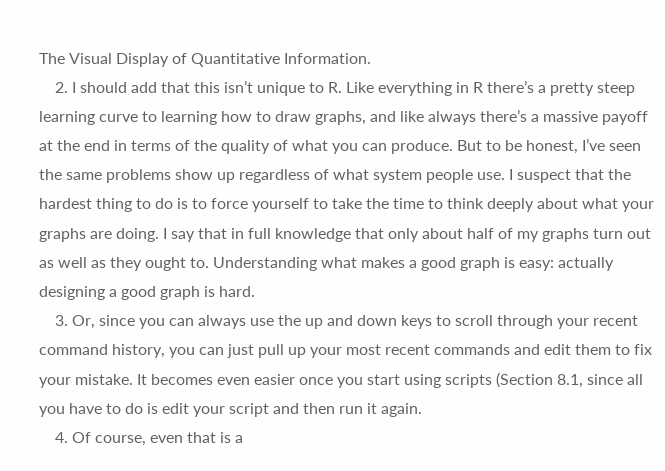The Visual Display of Quantitative Information.
    2. I should add that this isn’t unique to R. Like everything in R there’s a pretty steep learning curve to learning how to draw graphs, and like always there’s a massive payoff at the end in terms of the quality of what you can produce. But to be honest, I’ve seen the same problems show up regardless of what system people use. I suspect that the hardest thing to do is to force yourself to take the time to think deeply about what your graphs are doing. I say that in full knowledge that only about half of my graphs turn out as well as they ought to. Understanding what makes a good graph is easy: actually designing a good graph is hard.
    3. Or, since you can always use the up and down keys to scroll through your recent command history, you can just pull up your most recent commands and edit them to fix your mistake. It becomes even easier once you start using scripts (Section 8.1, since all you have to do is edit your script and then run it again.
    4. Of course, even that is a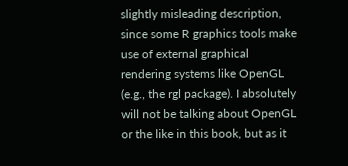slightly misleading description, since some R graphics tools make use of external graphical rendering systems like OpenGL (e.g., the rgl package). I absolutely will not be talking about OpenGL or the like in this book, but as it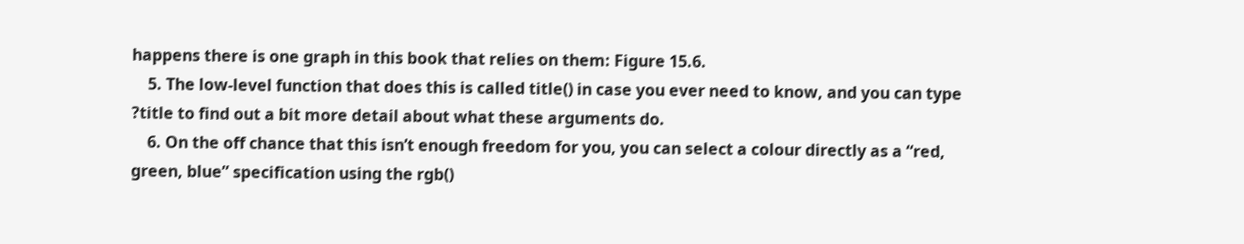happens there is one graph in this book that relies on them: Figure 15.6.
    5. The low-level function that does this is called title() in case you ever need to know, and you can type ?title to find out a bit more detail about what these arguments do.
    6. On the off chance that this isn’t enough freedom for you, you can select a colour directly as a “red, green, blue” specification using the rgb()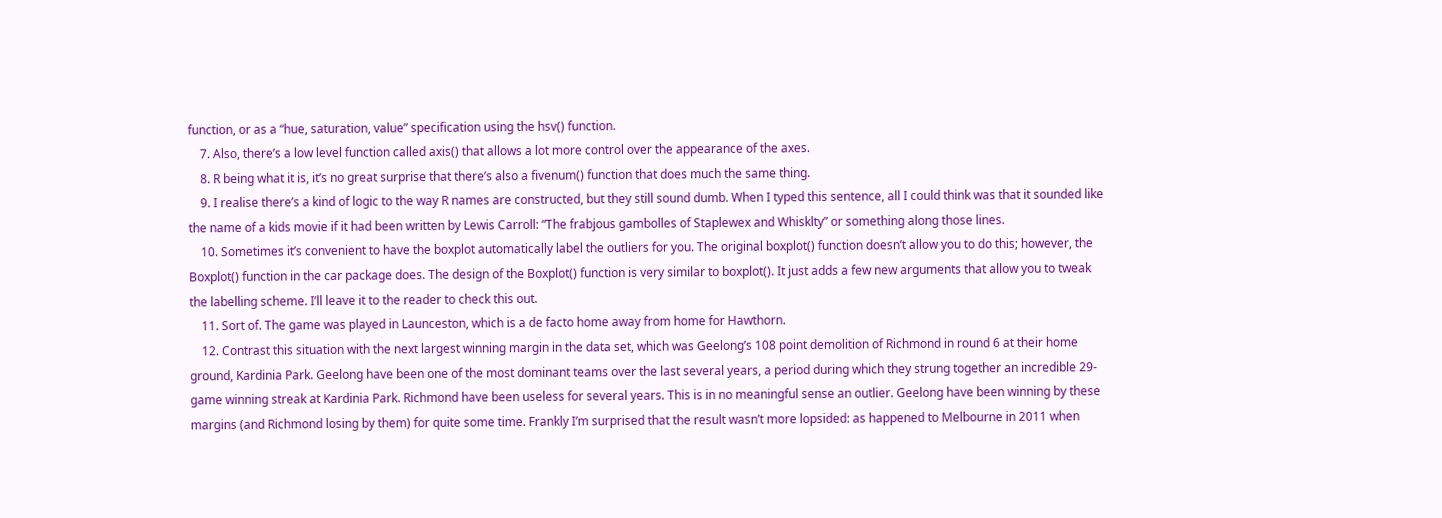function, or as a “hue, saturation, value” specification using the hsv() function.
    7. Also, there’s a low level function called axis() that allows a lot more control over the appearance of the axes.
    8. R being what it is, it’s no great surprise that there’s also a fivenum() function that does much the same thing.
    9. I realise there’s a kind of logic to the way R names are constructed, but they still sound dumb. When I typed this sentence, all I could think was that it sounded like the name of a kids movie if it had been written by Lewis Carroll: “The frabjous gambolles of Staplewex and Whisklty” or something along those lines.
    10. Sometimes it’s convenient to have the boxplot automatically label the outliers for you. The original boxplot() function doesn’t allow you to do this; however, the Boxplot() function in the car package does. The design of the Boxplot() function is very similar to boxplot(). It just adds a few new arguments that allow you to tweak the labelling scheme. I’ll leave it to the reader to check this out.
    11. Sort of. The game was played in Launceston, which is a de facto home away from home for Hawthorn.
    12. Contrast this situation with the next largest winning margin in the data set, which was Geelong’s 108 point demolition of Richmond in round 6 at their home ground, Kardinia Park. Geelong have been one of the most dominant teams over the last several years, a period during which they strung together an incredible 29-game winning streak at Kardinia Park. Richmond have been useless for several years. This is in no meaningful sense an outlier. Geelong have been winning by these margins (and Richmond losing by them) for quite some time. Frankly I’m surprised that the result wasn’t more lopsided: as happened to Melbourne in 2011 when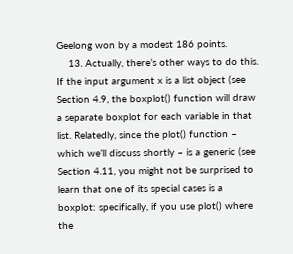Geelong won by a modest 186 points.
    13. Actually, there’s other ways to do this. If the input argument x is a list object (see Section 4.9, the boxplot() function will draw a separate boxplot for each variable in that list. Relatedly, since the plot() function – which we’ll discuss shortly – is a generic (see Section 4.11, you might not be surprised to learn that one of its special cases is a boxplot: specifically, if you use plot() where the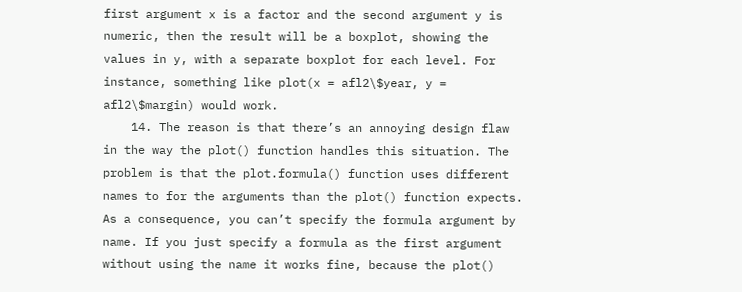first argument x is a factor and the second argument y is numeric, then the result will be a boxplot, showing the values in y, with a separate boxplot for each level. For instance, something like plot(x = afl2\$year, y = afl2\$margin) would work.
    14. The reason is that there’s an annoying design flaw in the way the plot() function handles this situation. The problem is that the plot.formula() function uses different names to for the arguments than the plot() function expects. As a consequence, you can’t specify the formula argument by name. If you just specify a formula as the first argument without using the name it works fine, because the plot()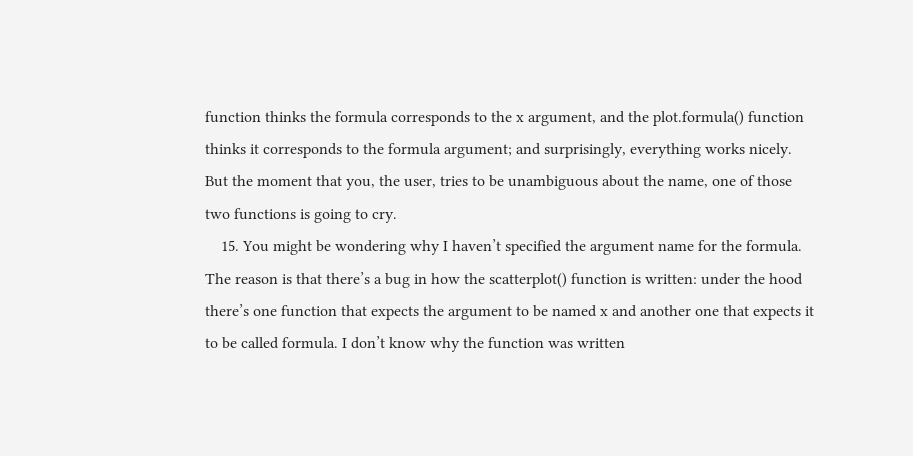function thinks the formula corresponds to the x argument, and the plot.formula() function thinks it corresponds to the formula argument; and surprisingly, everything works nicely. But the moment that you, the user, tries to be unambiguous about the name, one of those two functions is going to cry.
    15. You might be wondering why I haven’t specified the argument name for the formula. The reason is that there’s a bug in how the scatterplot() function is written: under the hood there’s one function that expects the argument to be named x and another one that expects it to be called formula. I don’t know why the function was written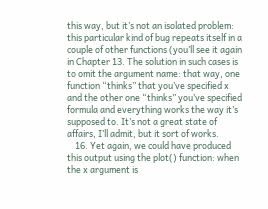this way, but it’s not an isolated problem: this particular kind of bug repeats itself in a couple of other functions (you’ll see it again in Chapter 13. The solution in such cases is to omit the argument name: that way, one function “thinks” that you’ve specified x and the other one “thinks” you’ve specified formula and everything works the way it’s supposed to. It’s not a great state of affairs, I’ll admit, but it sort of works.
    16. Yet again, we could have produced this output using the plot() function: when the x argument is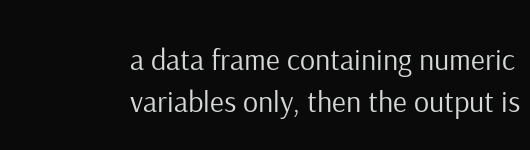a data frame containing numeric variables only, then the output is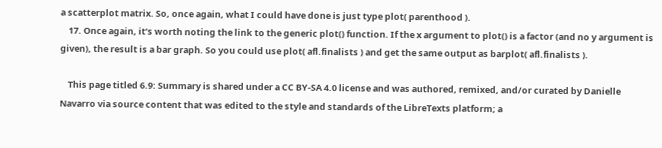a scatterplot matrix. So, once again, what I could have done is just type plot( parenthood ).
    17. Once again, it’s worth noting the link to the generic plot() function. If the x argument to plot() is a factor (and no y argument is given), the result is a bar graph. So you could use plot( afl.finalists ) and get the same output as barplot( afl.finalists ).

    This page titled 6.9: Summary is shared under a CC BY-SA 4.0 license and was authored, remixed, and/or curated by Danielle Navarro via source content that was edited to the style and standards of the LibreTexts platform; a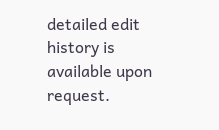detailed edit history is available upon request.